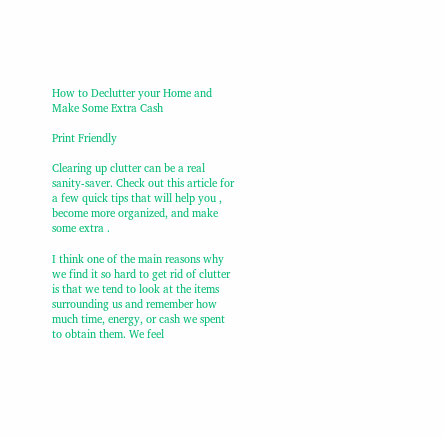How to Declutter your Home and Make Some Extra Cash

Print Friendly

Clearing up clutter can be a real sanity-saver. Check out this article for a few quick tips that will help you , become more organized, and make some extra .

I think one of the main reasons why we find it so hard to get rid of clutter is that we tend to look at the items surrounding us and remember how much time, energy, or cash we spent to obtain them. We feel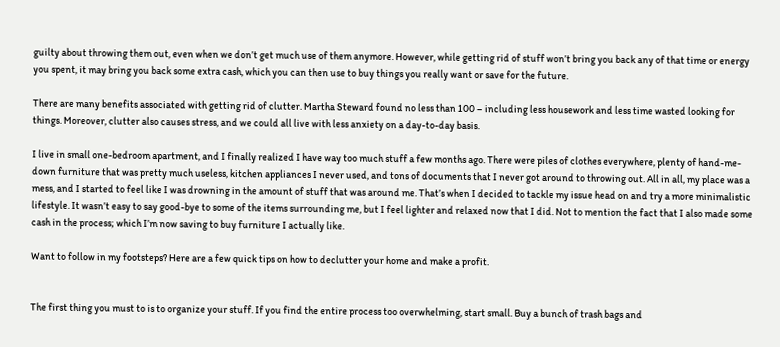guilty about throwing them out, even when we don’t get much use of them anymore. However, while getting rid of stuff won’t bring you back any of that time or energy you spent, it may bring you back some extra cash, which you can then use to buy things you really want or save for the future.

There are many benefits associated with getting rid of clutter. Martha Steward found no less than 100 – including less housework and less time wasted looking for things. Moreover, clutter also causes stress, and we could all live with less anxiety on a day-to-day basis.

I live in small one-bedroom apartment, and I finally realized I have way too much stuff a few months ago. There were piles of clothes everywhere, plenty of hand-me-down furniture that was pretty much useless, kitchen appliances I never used, and tons of documents that I never got around to throwing out. All in all, my place was a mess, and I started to feel like I was drowning in the amount of stuff that was around me. That’s when I decided to tackle my issue head on and try a more minimalistic lifestyle. It wasn’t easy to say good-bye to some of the items surrounding me, but I feel lighter and relaxed now that I did. Not to mention the fact that I also made some cash in the process; which I’m now saving to buy furniture I actually like.

Want to follow in my footsteps? Here are a few quick tips on how to declutter your home and make a profit.


The first thing you must to is to organize your stuff. If you find the entire process too overwhelming, start small. Buy a bunch of trash bags and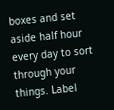boxes and set aside half hour every day to sort through your things. Label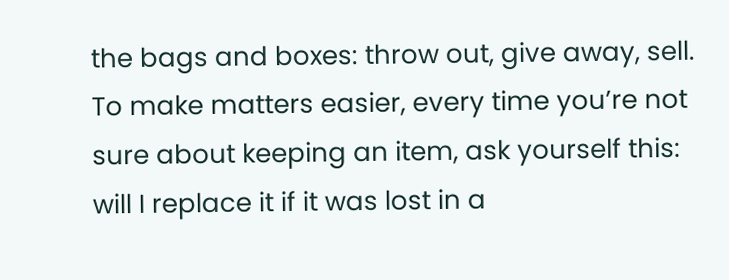the bags and boxes: throw out, give away, sell. To make matters easier, every time you’re not sure about keeping an item, ask yourself this: will I replace it if it was lost in a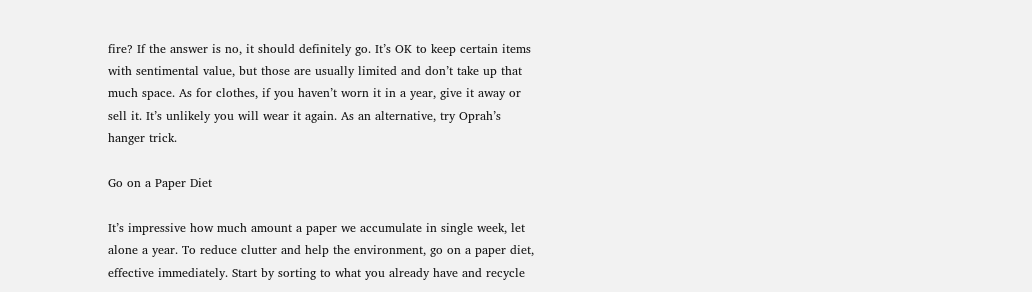fire? If the answer is no, it should definitely go. It’s OK to keep certain items with sentimental value, but those are usually limited and don’t take up that much space. As for clothes, if you haven’t worn it in a year, give it away or sell it. It’s unlikely you will wear it again. As an alternative, try Oprah’s hanger trick.

Go on a Paper Diet

It’s impressive how much amount a paper we accumulate in single week, let alone a year. To reduce clutter and help the environment, go on a paper diet, effective immediately. Start by sorting to what you already have and recycle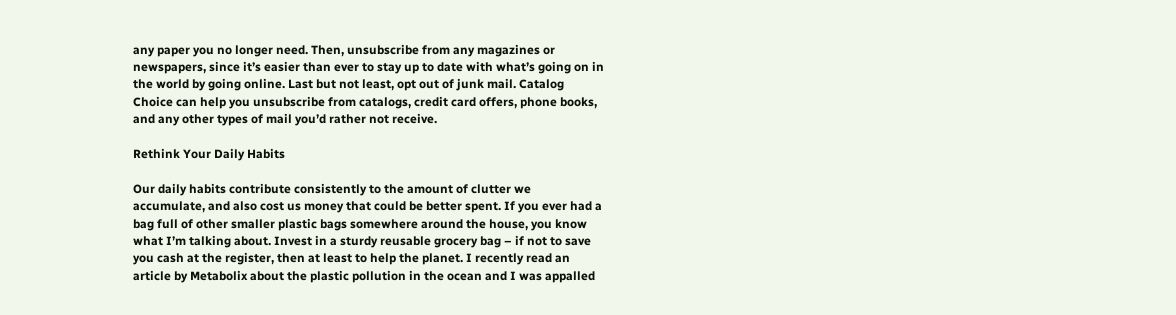any paper you no longer need. Then, unsubscribe from any magazines or newspapers, since it’s easier than ever to stay up to date with what’s going on in the world by going online. Last but not least, opt out of junk mail. Catalog Choice can help you unsubscribe from catalogs, credit card offers, phone books, and any other types of mail you’d rather not receive.

Rethink Your Daily Habits

Our daily habits contribute consistently to the amount of clutter we accumulate, and also cost us money that could be better spent. If you ever had a bag full of other smaller plastic bags somewhere around the house, you know what I’m talking about. Invest in a sturdy reusable grocery bag – if not to save you cash at the register, then at least to help the planet. I recently read an article by Metabolix about the plastic pollution in the ocean and I was appalled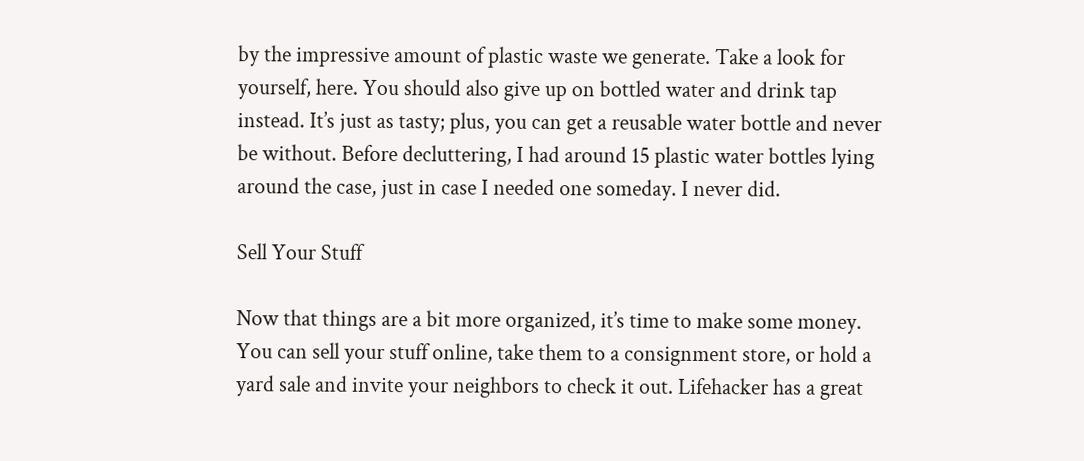by the impressive amount of plastic waste we generate. Take a look for yourself, here. You should also give up on bottled water and drink tap instead. It’s just as tasty; plus, you can get a reusable water bottle and never be without. Before decluttering, I had around 15 plastic water bottles lying around the case, just in case I needed one someday. I never did.

Sell Your Stuff

Now that things are a bit more organized, it’s time to make some money. You can sell your stuff online, take them to a consignment store, or hold a yard sale and invite your neighbors to check it out. Lifehacker has a great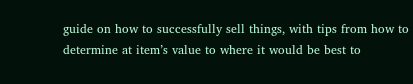guide on how to successfully sell things, with tips from how to determine at item’s value to where it would be best to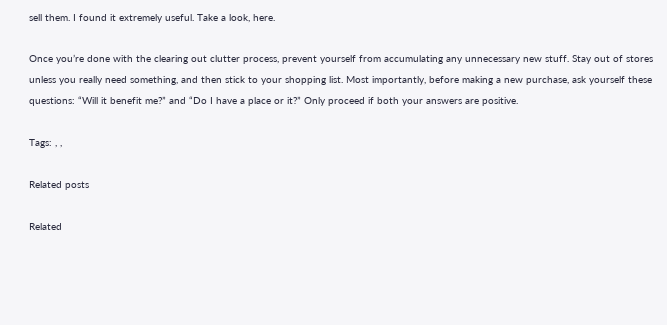sell them. I found it extremely useful. Take a look, here.

Once you’re done with the clearing out clutter process, prevent yourself from accumulating any unnecessary new stuff. Stay out of stores unless you really need something, and then stick to your shopping list. Most importantly, before making a new purchase, ask yourself these questions: “Will it benefit me?” and “Do I have a place or it?” Only proceed if both your answers are positive.

Tags: , ,

Related posts

Related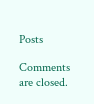Posts

Comments are closed.